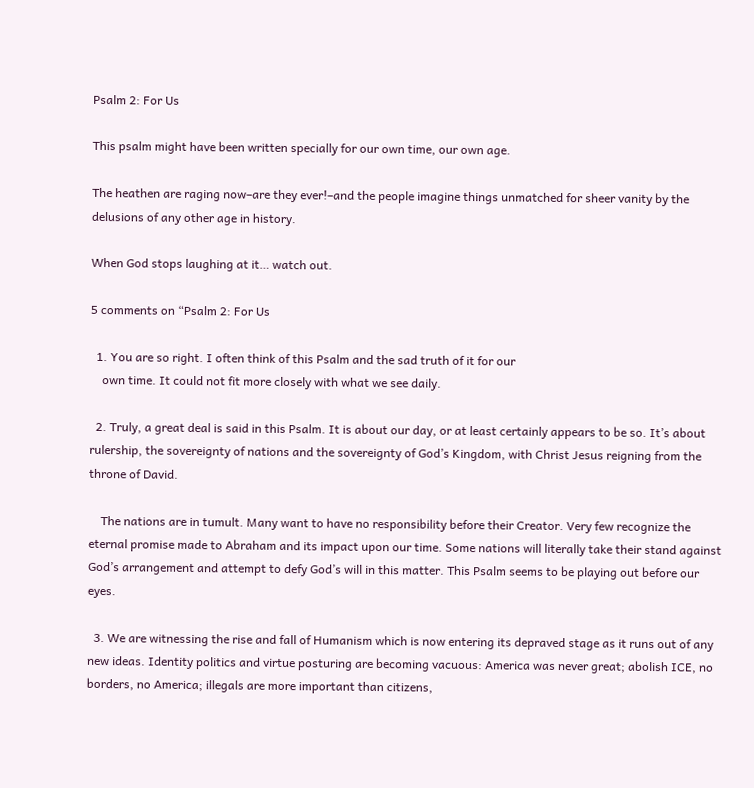Psalm 2: For Us

This psalm might have been written specially for our own time, our own age.

The heathen are raging now–are they ever!–and the people imagine things unmatched for sheer vanity by the delusions of any other age in history.

When God stops laughing at it… watch out.

5 comments on “Psalm 2: For Us

  1. You are so right. I often think of this Psalm and the sad truth of it for our
    own time. It could not fit more closely with what we see daily.

  2. Truly, a great deal is said in this Psalm. It is about our day, or at least certainly appears to be so. It’s about rulership, the sovereignty of nations and the sovereignty of God’s Kingdom, with Christ Jesus reigning from the throne of David.

    The nations are in tumult. Many want to have no responsibility before their Creator. Very few recognize the eternal promise made to Abraham and its impact upon our time. Some nations will literally take their stand against God’s arrangement and attempt to defy God’s will in this matter. This Psalm seems to be playing out before our eyes.

  3. We are witnessing the rise and fall of Humanism which is now entering its depraved stage as it runs out of any new ideas. Identity politics and virtue posturing are becoming vacuous: America was never great; abolish ICE, no borders, no America; illegals are more important than citizens,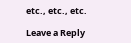etc., etc., etc.

Leave a Reply